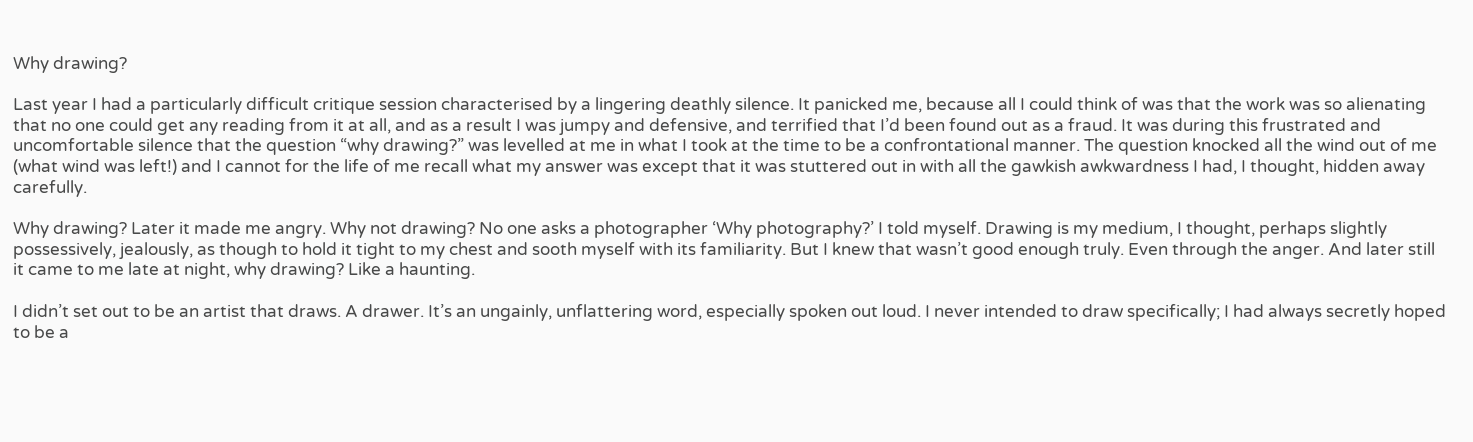Why drawing?

Last year I had a particularly difficult critique session characterised by a lingering deathly silence. It panicked me, because all I could think of was that the work was so alienating that no one could get any reading from it at all, and as a result I was jumpy and defensive, and terrified that I’d been found out as a fraud. It was during this frustrated and uncomfortable silence that the question “why drawing?” was levelled at me in what I took at the time to be a confrontational manner. The question knocked all the wind out of me (what wind was left!) and I cannot for the life of me recall what my answer was except that it was stuttered out in with all the gawkish awkwardness I had, I thought, hidden away carefully.

Why drawing? Later it made me angry. Why not drawing? No one asks a photographer ‘Why photography?’ I told myself. Drawing is my medium, I thought, perhaps slightly possessively, jealously, as though to hold it tight to my chest and sooth myself with its familiarity. But I knew that wasn’t good enough truly. Even through the anger. And later still it came to me late at night, why drawing? Like a haunting.

I didn’t set out to be an artist that draws. A drawer. It’s an ungainly, unflattering word, especially spoken out loud. I never intended to draw specifically; I had always secretly hoped to be a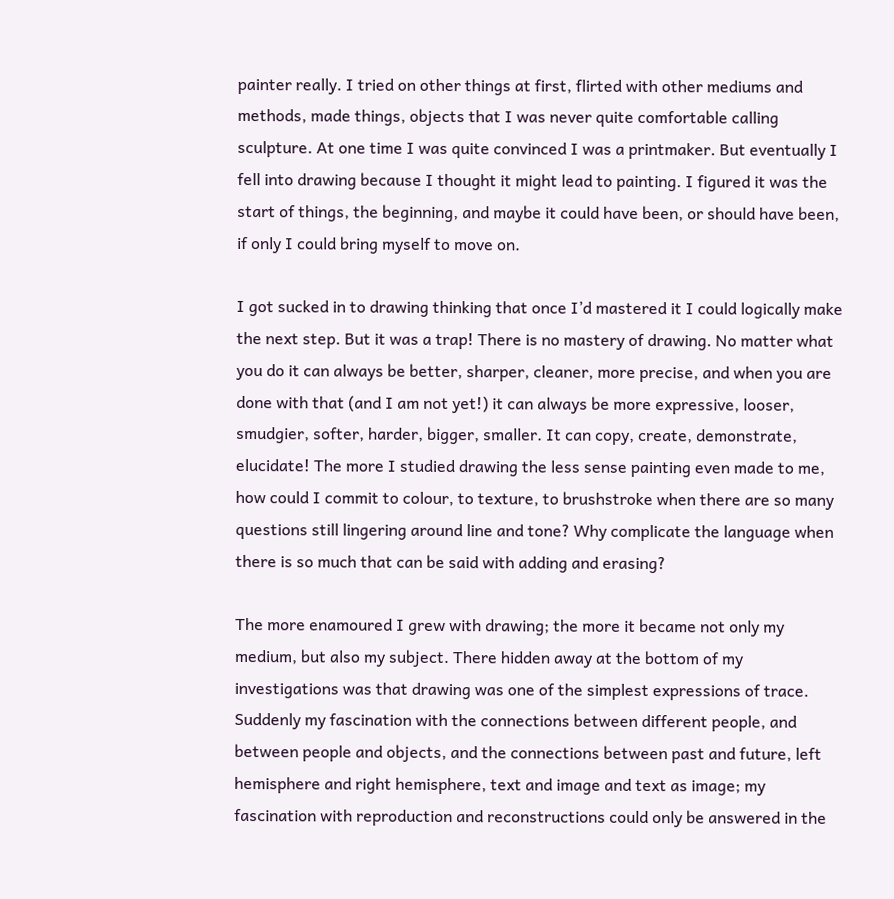painter really. I tried on other things at first, flirted with other mediums and methods, made things, objects that I was never quite comfortable calling sculpture. At one time I was quite convinced I was a printmaker. But eventually I fell into drawing because I thought it might lead to painting. I figured it was the start of things, the beginning, and maybe it could have been, or should have been, if only I could bring myself to move on.

I got sucked in to drawing thinking that once I’d mastered it I could logically make the next step. But it was a trap! There is no mastery of drawing. No matter what you do it can always be better, sharper, cleaner, more precise, and when you are done with that (and I am not yet!) it can always be more expressive, looser, smudgier, softer, harder, bigger, smaller. It can copy, create, demonstrate, elucidate! The more I studied drawing the less sense painting even made to me, how could I commit to colour, to texture, to brushstroke when there are so many questions still lingering around line and tone? Why complicate the language when there is so much that can be said with adding and erasing?

The more enamoured I grew with drawing; the more it became not only my medium, but also my subject. There hidden away at the bottom of my investigations was that drawing was one of the simplest expressions of trace. Suddenly my fascination with the connections between different people, and between people and objects, and the connections between past and future, left hemisphere and right hemisphere, text and image and text as image; my fascination with reproduction and reconstructions could only be answered in the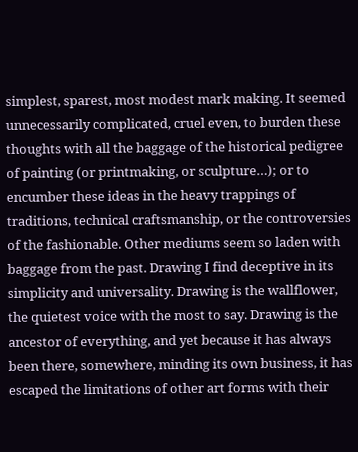simplest, sparest, most modest mark making. It seemed unnecessarily complicated, cruel even, to burden these thoughts with all the baggage of the historical pedigree of painting (or printmaking, or sculpture…); or to encumber these ideas in the heavy trappings of traditions, technical craftsmanship, or the controversies of the fashionable. Other mediums seem so laden with baggage from the past. Drawing I find deceptive in its simplicity and universality. Drawing is the wallflower, the quietest voice with the most to say. Drawing is the ancestor of everything, and yet because it has always been there, somewhere, minding its own business, it has escaped the limitations of other art forms with their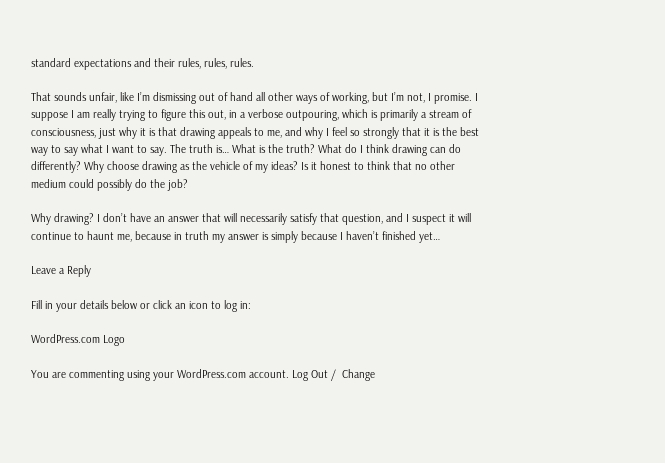standard expectations and their rules, rules, rules.

That sounds unfair, like I’m dismissing out of hand all other ways of working, but I’m not, I promise. I suppose I am really trying to figure this out, in a verbose outpouring, which is primarily a stream of consciousness, just why it is that drawing appeals to me, and why I feel so strongly that it is the best way to say what I want to say. The truth is… What is the truth? What do I think drawing can do differently? Why choose drawing as the vehicle of my ideas? Is it honest to think that no other medium could possibly do the job?

Why drawing? I don’t have an answer that will necessarily satisfy that question, and I suspect it will continue to haunt me, because in truth my answer is simply because I haven’t finished yet…

Leave a Reply

Fill in your details below or click an icon to log in:

WordPress.com Logo

You are commenting using your WordPress.com account. Log Out /  Change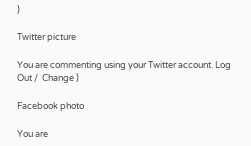)

Twitter picture

You are commenting using your Twitter account. Log Out /  Change )

Facebook photo

You are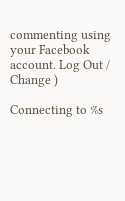commenting using your Facebook account. Log Out /  Change )

Connecting to %s